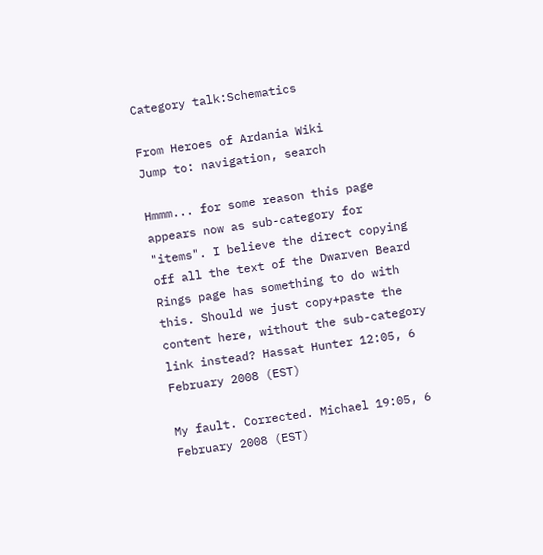Category talk:Schematics

From Heroes of Ardania Wiki
Jump to: navigation, search

Hmmm... for some reason this page appears now as sub-category for "items". I believe the direct copying off all the text of the Dwarven Beard Rings page has something to do with this. Should we just copy+paste the content here, without the sub-category link instead? Hassat Hunter 12:05, 6 February 2008 (EST)

My fault. Corrected. Michael 19:05, 6 February 2008 (EST)